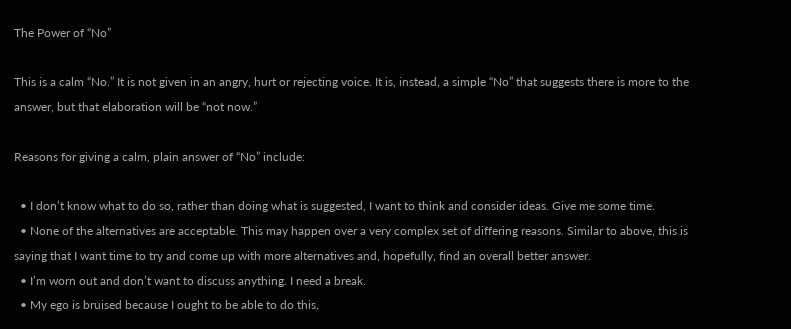The Power of “No”

This is a calm “No.” It is not given in an angry, hurt or rejecting voice. It is, instead, a simple “No” that suggests there is more to the answer, but that elaboration will be “not now.”

Reasons for giving a calm, plain answer of “No” include:

  • I don’t know what to do so, rather than doing what is suggested, I want to think and consider ideas. Give me some time.
  • None of the alternatives are acceptable. This may happen over a very complex set of differing reasons. Similar to above, this is saying that I want time to try and come up with more alternatives and, hopefully, find an overall better answer.
  • I’m worn out and don’t want to discuss anything. I need a break.
  • My ego is bruised because I ought to be able to do this,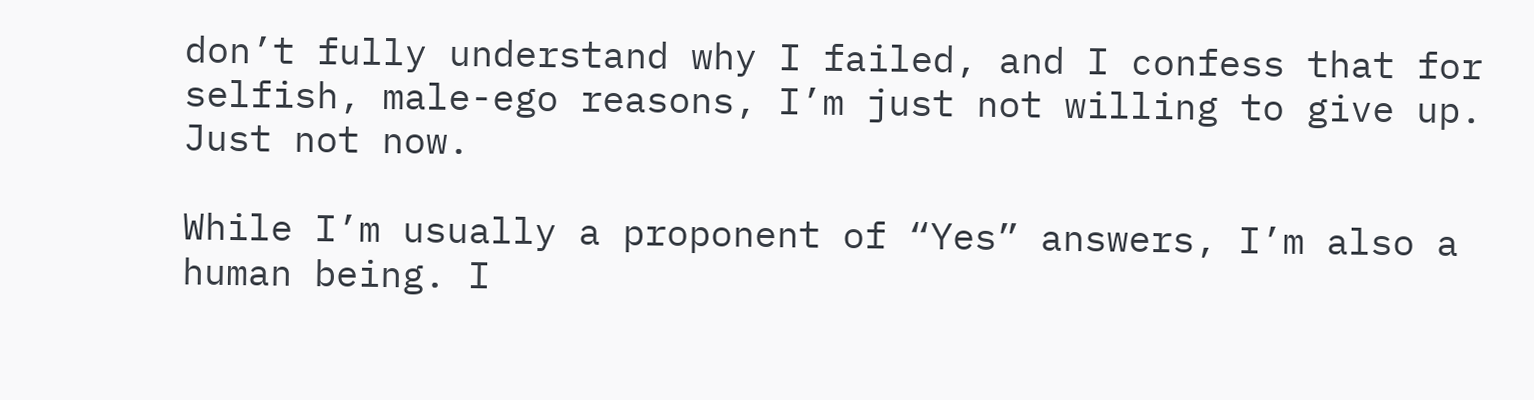don’t fully understand why I failed, and I confess that for selfish, male-ego reasons, I’m just not willing to give up. Just not now.

While I’m usually a proponent of “Yes” answers, I’m also a human being. I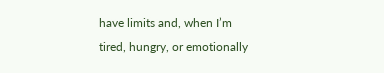have limits and, when I’m tired, hungry, or emotionally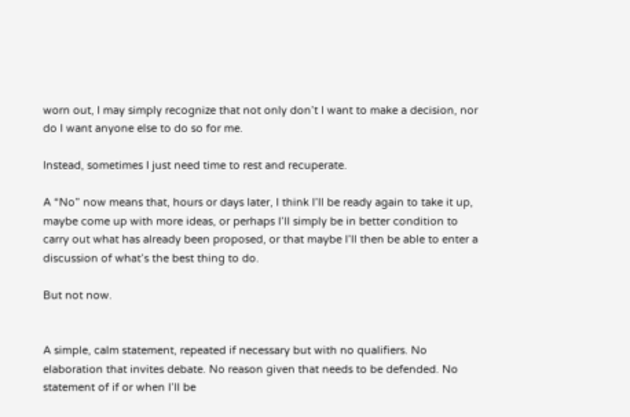worn out, I may simply recognize that not only don’t I want to make a decision, nor do I want anyone else to do so for me.

Instead, sometimes I just need time to rest and recuperate.

A “No” now means that, hours or days later, I think I’ll be ready again to take it up, maybe come up with more ideas, or perhaps I’ll simply be in better condition to carry out what has already been proposed, or that maybe I’ll then be able to enter a discussion of what’s the best thing to do.

But not now.


A simple, calm statement, repeated if necessary but with no qualifiers. No elaboration that invites debate. No reason given that needs to be defended. No statement of if or when I’ll be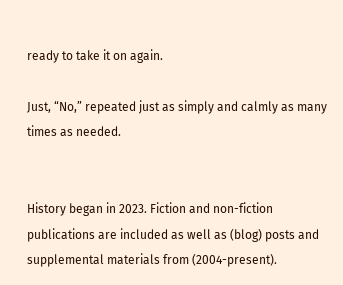ready to take it on again.

Just, “No,” repeated just as simply and calmly as many times as needed.


History began in 2023. Fiction and non-fiction publications are included as well as (blog) posts and supplemental materials from (2004-present).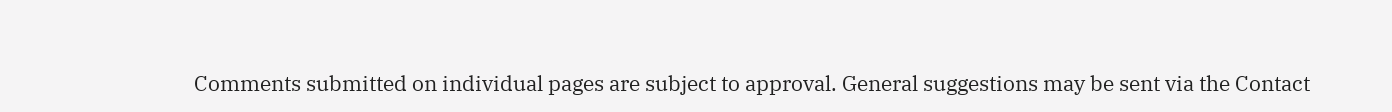Comments submitted on individual pages are subject to approval. General suggestions may be sent via the Contact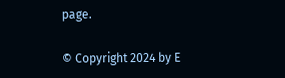page.

© Copyright 2024 by E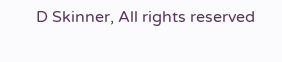D Skinner, All rights reserved